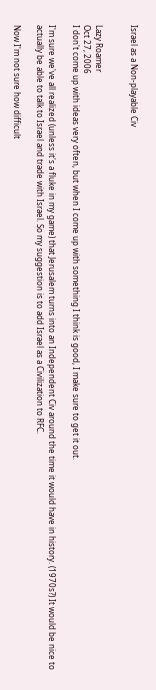Israel as a Non-playable Civ


Lazy Roamer
Oct 27, 2006
I don't come up with ideas very often, but when I come up with something I think is good, I make sure to get it out.

I'm sure we've all realized (unless it's a fluke in my game) that Jerusalem turns into an Independent Civ around the time it would have in history. (1970s?) It would be nice to actually be able to talk to Israel and trade with Israel. So my suggestion is to add Israel as a Civilization to RFC.

Now I'm not sure how difficult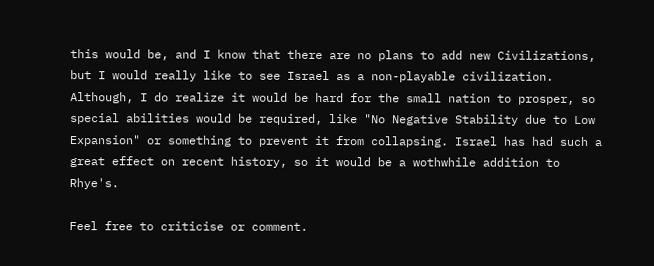this would be, and I know that there are no plans to add new Civilizations, but I would really like to see Israel as a non-playable civilization. Although, I do realize it would be hard for the small nation to prosper, so special abilities would be required, like "No Negative Stability due to Low Expansion" or something to prevent it from collapsing. Israel has had such a great effect on recent history, so it would be a wothwhile addition to Rhye's.

Feel free to criticise or comment.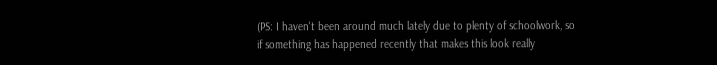(PS: I haven't been around much lately due to plenty of schoolwork, so if something has happened recently that makes this look really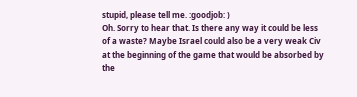stupid, please tell me. :goodjob: )
Oh. Sorry to hear that. Is there any way it could be less of a waste? Maybe Israel could also be a very weak Civ at the beginning of the game that would be absorbed by the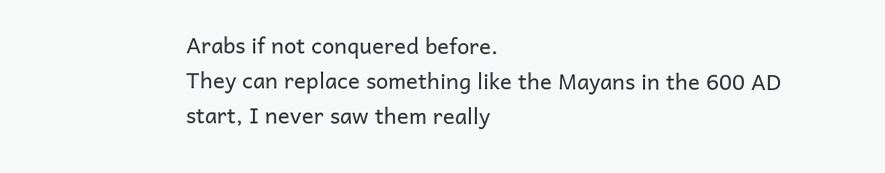Arabs if not conquered before.
They can replace something like the Mayans in the 600 AD start, I never saw them really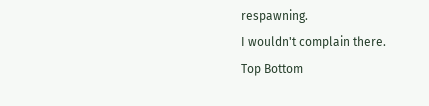respawning.
I wouldn't complain there.
Top Bottom